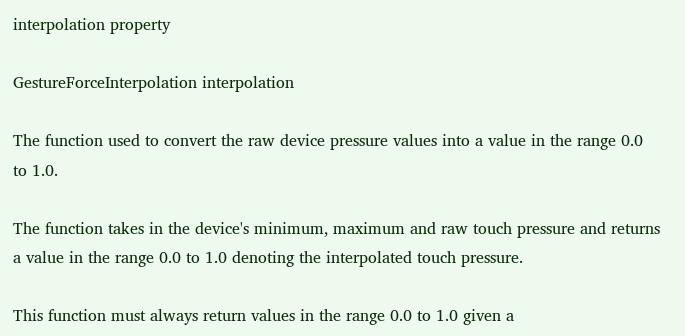interpolation property

GestureForceInterpolation interpolation

The function used to convert the raw device pressure values into a value in the range 0.0 to 1.0.

The function takes in the device's minimum, maximum and raw touch pressure and returns a value in the range 0.0 to 1.0 denoting the interpolated touch pressure.

This function must always return values in the range 0.0 to 1.0 given a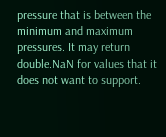pressure that is between the minimum and maximum pressures. It may return double.NaN for values that it does not want to support.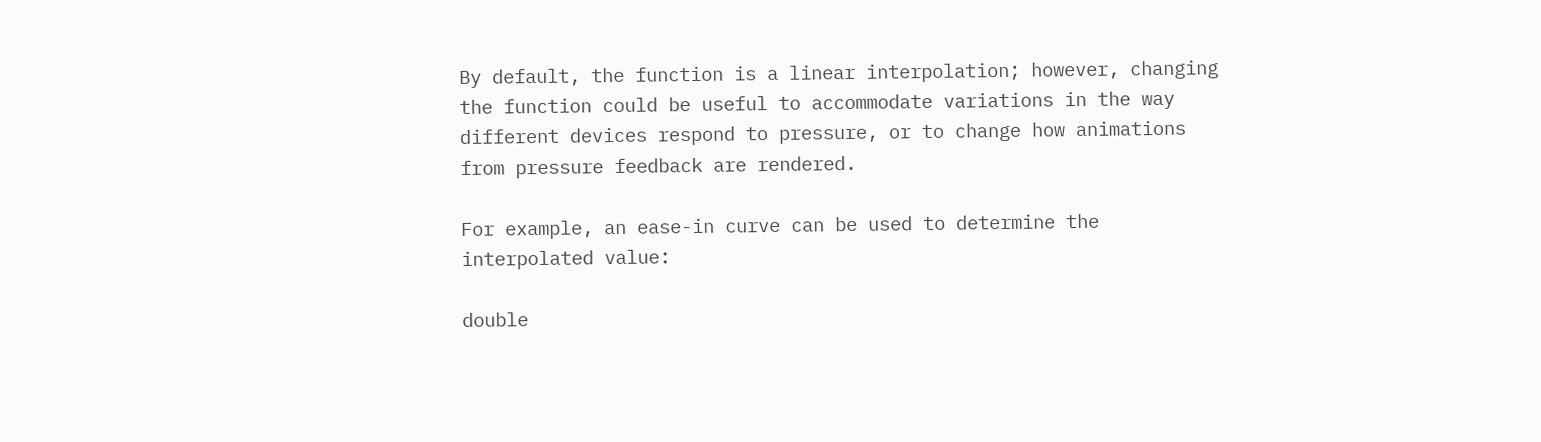By default, the function is a linear interpolation; however, changing the function could be useful to accommodate variations in the way different devices respond to pressure, or to change how animations from pressure feedback are rendered.

For example, an ease-in curve can be used to determine the interpolated value:

double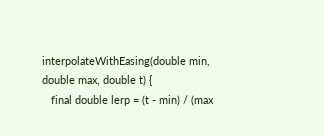interpolateWithEasing(double min, double max, double t) {
   final double lerp = (t - min) / (max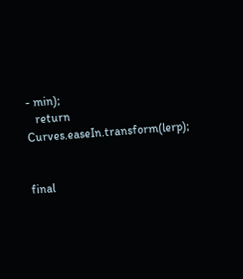- min);
   return Curves.easeIn.transform(lerp);


final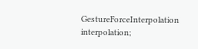GestureForceInterpolation interpolation;